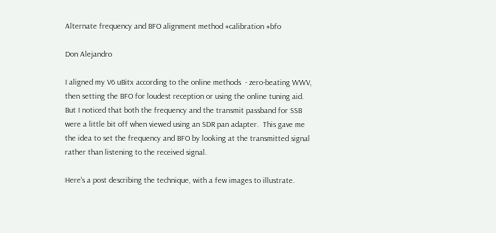Alternate frequency and BFO alignment method #calibration #bfo

Don Alejandro

I aligned my V6 uBitx according to the online methods  - zero-beating WWV, then setting the BFO for loudest reception or using the online tuning aid. But I noticed that both the frequency and the transmit passband for SSB were a little bit off when viewed using an SDR pan adapter.  This gave me the idea to set the frequency and BFO by looking at the transmitted signal rather than listening to the received signal.

Here's a post describing the technique, with a few images to illustrate.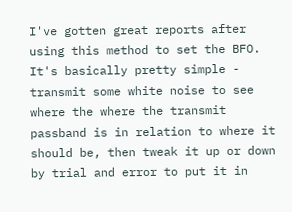I've gotten great reports after using this method to set the BFO.  It's basically pretty simple - transmit some white noise to see where the where the transmit passband is in relation to where it should be, then tweak it up or down by trial and error to put it in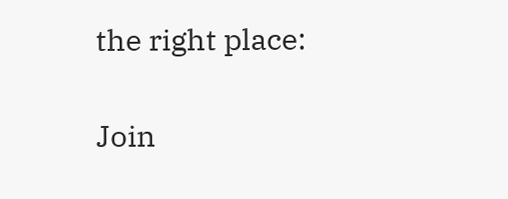the right place:

Join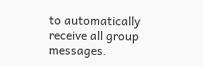to automatically receive all group messages.